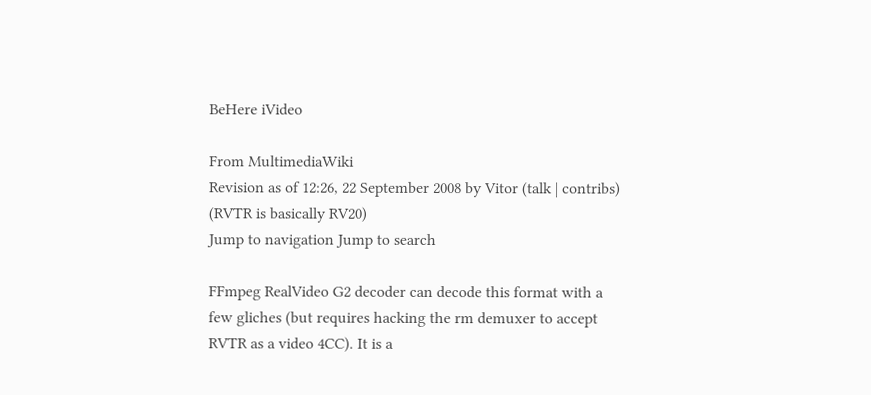BeHere iVideo

From MultimediaWiki
Revision as of 12:26, 22 September 2008 by Vitor (talk | contribs) (RVTR is basically RV20)
Jump to navigation Jump to search

FFmpeg RealVideo G2 decoder can decode this format with a few gliches (but requires hacking the rm demuxer to accept RVTR as a video 4CC). It is a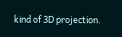kind of 3D projection.